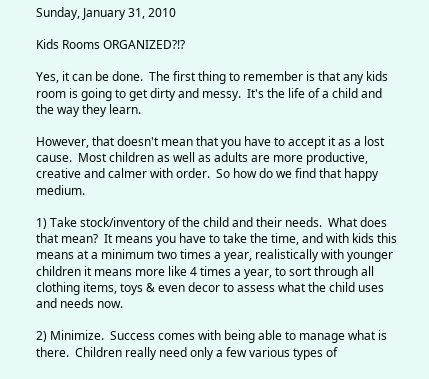Sunday, January 31, 2010

Kids Rooms ORGANIZED?!?

Yes, it can be done.  The first thing to remember is that any kids room is going to get dirty and messy.  It's the life of a child and the way they learn.

However, that doesn't mean that you have to accept it as a lost cause.  Most children as well as adults are more productive, creative and calmer with order.  So how do we find that happy medium.

1) Take stock/inventory of the child and their needs.  What does that mean?  It means you have to take the time, and with kids this means at a minimum two times a year, realistically with younger children it means more like 4 times a year, to sort through all clothing items, toys & even decor to assess what the child uses and needs now.

2) Minimize.  Success comes with being able to manage what is there.  Children really need only a few various types of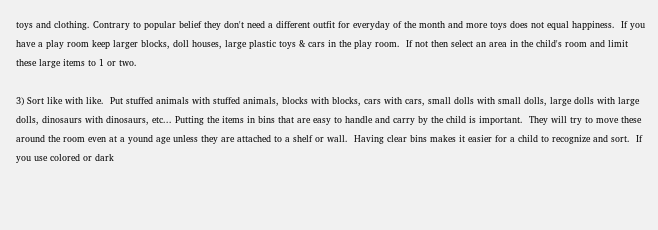toys and clothing. Contrary to popular belief they don't need a different outfit for everyday of the month and more toys does not equal happiness.  If you have a play room keep larger blocks, doll houses, large plastic toys & cars in the play room.  If not then select an area in the child's room and limit these large items to 1 or two.

3) Sort like with like.  Put stuffed animals with stuffed animals, blocks with blocks, cars with cars, small dolls with small dolls, large dolls with large dolls, dinosaurs with dinosaurs, etc... Putting the items in bins that are easy to handle and carry by the child is important.  They will try to move these around the room even at a yound age unless they are attached to a shelf or wall.  Having clear bins makes it easier for a child to recognize and sort.  If you use colored or dark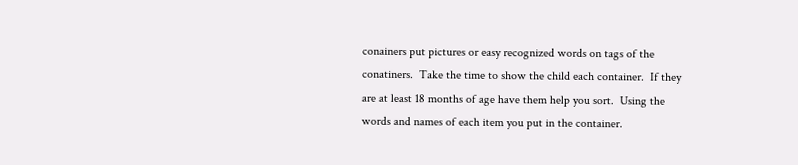conainers put pictures or easy recognized words on tags of the conatiners.  Take the time to show the child each container.  If they are at least 18 months of age have them help you sort.  Using the words and names of each item you put in the container.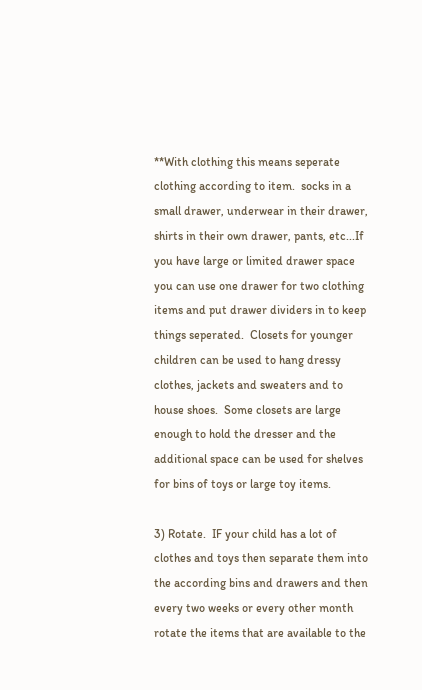**With clothing this means seperate clothing according to item.  socks in a small drawer, underwear in their drawer, shirts in their own drawer, pants, etc...If you have large or limited drawer space you can use one drawer for two clothing items and put drawer dividers in to keep things seperated.  Closets for younger children can be used to hang dressy clothes, jackets and sweaters and to house shoes.  Some closets are large enough to hold the dresser and the additional space can be used for shelves for bins of toys or large toy items.

3) Rotate.  IF your child has a lot of clothes and toys then separate them into the according bins and drawers and then every two weeks or every other month rotate the items that are available to the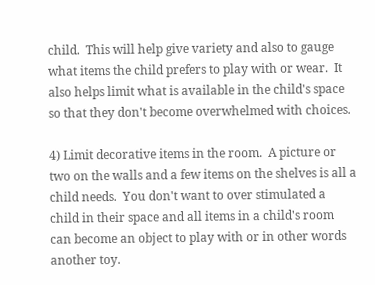child.  This will help give variety and also to gauge what items the child prefers to play with or wear.  It also helps limit what is available in the child's space so that they don't become overwhelmed with choices.

4) Limit decorative items in the room.  A picture or two on the walls and a few items on the shelves is all a child needs.  You don't want to over stimulated a child in their space and all items in a child's room can become an object to play with or in other words another toy.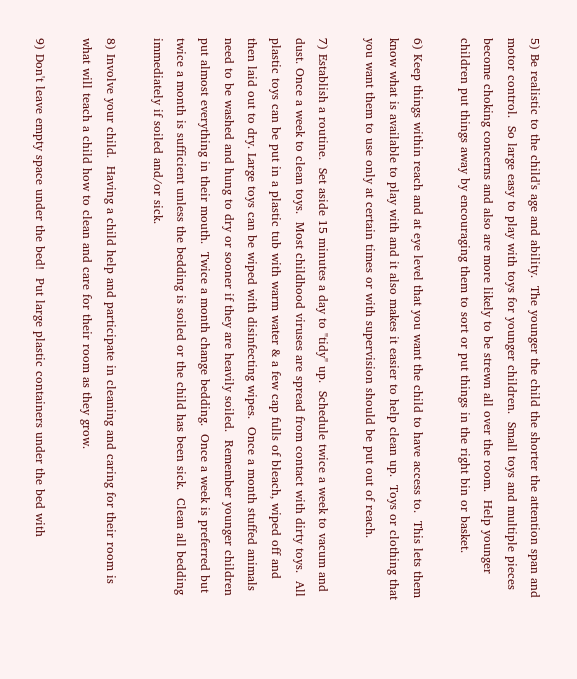5) Be realistic to the child's age and ability.  The younger the child the shorter the attention span and motor control.  So large easy to play with toys for younger children.  Small toys and multiple pieces become choking concerns and also are more likely to be strewn all over the room.  Help younger children put things away by encouraging them to sort or put things in the right bin or basket.

6) Keep things within reach and at eye level that you want the child to have access to.  This lets them know what is available to play with and it also makes it easier to help clean up.  Toys or clothing that you want them to use only at certain times or with supervision should be put out of reach.

7) Establish a routine.  Set aside 15 minutes a day to "tidy" up.  Schedule twice a week to vacum and dust. Once a week to clean toys.  Most childhood viruses are spread from contact with dirty toys.  All plastic toys can be put in a plastic tub with warm water & a few cap fulls of bleach, wiped off and then laid out to dry. Large toys can be wiped with disinfecting wipes.  Once a month stuffed animals need to be washed and hung to dry or sooner if they are heavily soiled.  Remember younger children put almost everything in their mouth.  Twice a month change bedding.  Once a week is preferred but twice a month is sufficient unless the bedding is soiled or the child has been sick.  Clean all bedding immediately if soiled and/or sick.

8) Involve your child.  Having a child help and participate in cleaning and caring for their room is what will teach a child how to clean and care for their room as they grow.

9) Don't leave empty space under the bed!  Put large plastic containers under the bed with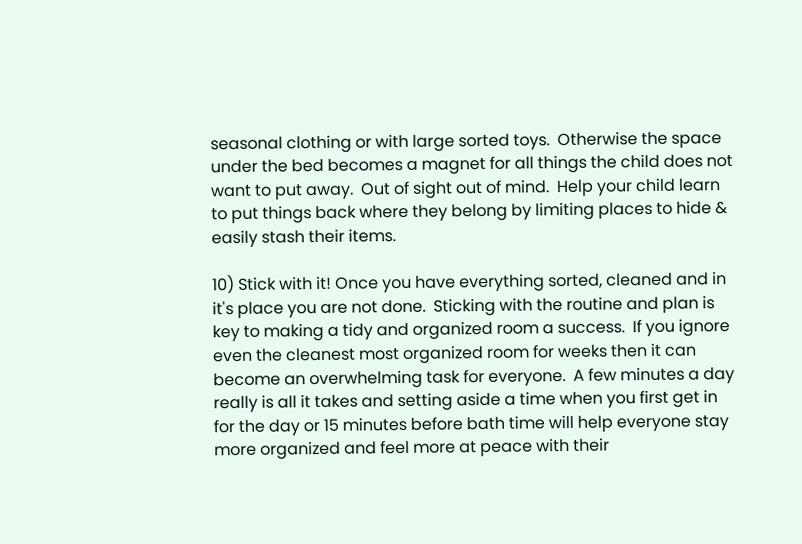seasonal clothing or with large sorted toys.  Otherwise the space under the bed becomes a magnet for all things the child does not want to put away.  Out of sight out of mind.  Help your child learn to put things back where they belong by limiting places to hide & easily stash their items.

10) Stick with it! Once you have everything sorted, cleaned and in it's place you are not done.  Sticking with the routine and plan is key to making a tidy and organized room a success.  If you ignore even the cleanest most organized room for weeks then it can become an overwhelming task for everyone.  A few minutes a day really is all it takes and setting aside a time when you first get in for the day or 15 minutes before bath time will help everyone stay more organized and feel more at peace with their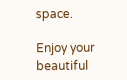space.

Enjoy your beautiful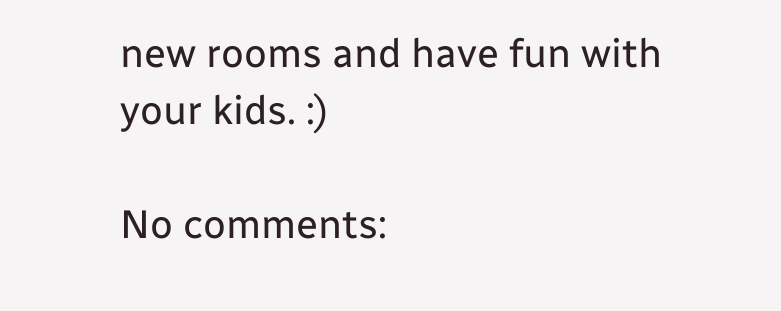new rooms and have fun with your kids. :)

No comments: